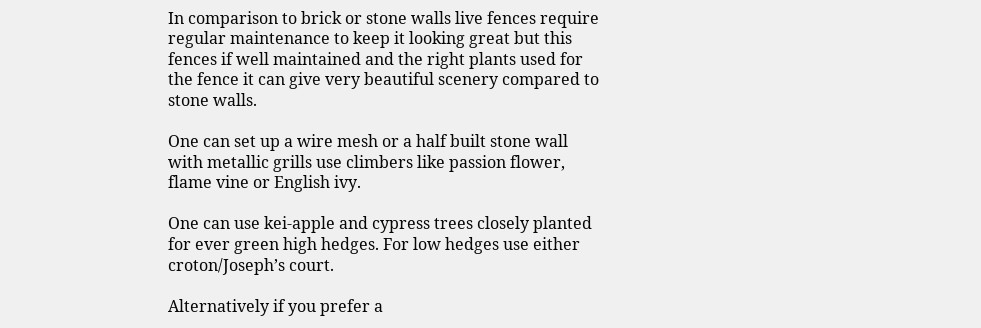In comparison to brick or stone walls live fences require regular maintenance to keep it looking great but this fences if well maintained and the right plants used for the fence it can give very beautiful scenery compared to stone walls.

One can set up a wire mesh or a half built stone wall with metallic grills use climbers like passion flower, flame vine or English ivy.

One can use kei-apple and cypress trees closely planted for ever green high hedges. For low hedges use either croton/Joseph’s court.

Alternatively if you prefer a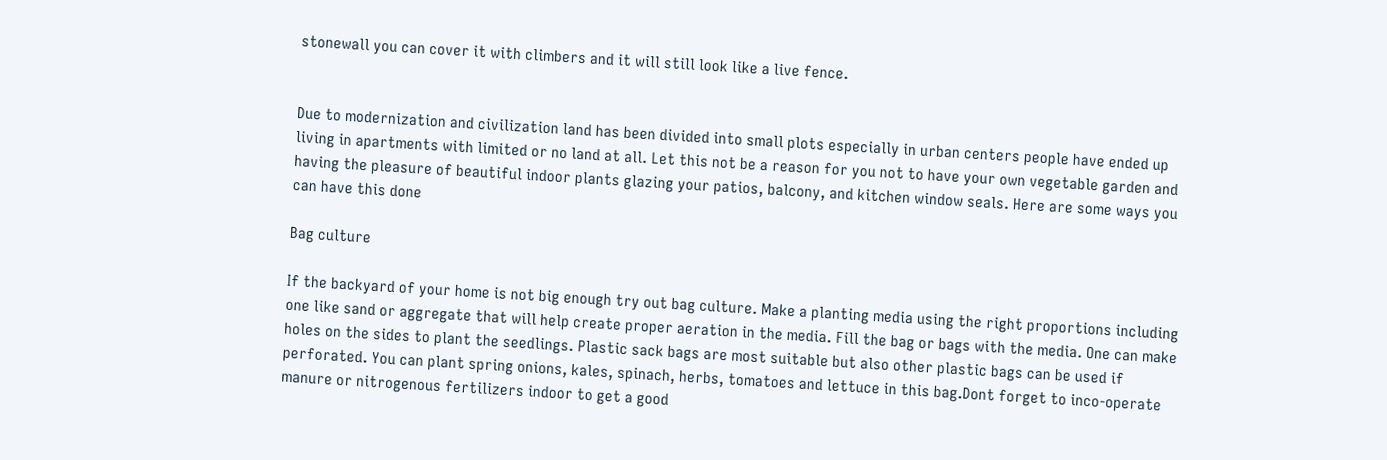stonewall you can cover it with climbers and it will still look like a live fence.


Due to modernization and civilization land has been divided into small plots especially in urban centers people have ended up living in apartments with limited or no land at all. Let this not be a reason for you not to have your own vegetable garden and having the pleasure of beautiful indoor plants glazing your patios, balcony, and kitchen window seals. Here are some ways you can have this done

Bag culture

If the backyard of your home is not big enough try out bag culture. Make a planting media using the right proportions including one like sand or aggregate that will help create proper aeration in the media. Fill the bag or bags with the media. One can make holes on the sides to plant the seedlings. Plastic sack bags are most suitable but also other plastic bags can be used if perforated. You can plant spring onions, kales, spinach, herbs, tomatoes and lettuce in this bag.Dont forget to inco-operate manure or nitrogenous fertilizers indoor to get a good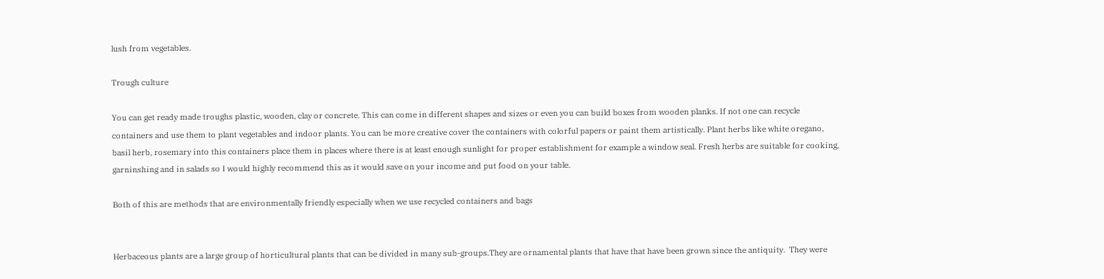lush from vegetables.

Trough culture

You can get ready made troughs plastic, wooden, clay or concrete. This can come in different shapes and sizes or even you can build boxes from wooden planks. If not one can recycle containers and use them to plant vegetables and indoor plants. You can be more creative cover the containers with colorful papers or paint them artistically. Plant herbs like white oregano, basil herb, rosemary into this containers place them in places where there is at least enough sunlight for proper establishment for example a window seal. Fresh herbs are suitable for cooking, garninshing and in salads so I would highly recommend this as it would save on your income and put food on your table.

Both of this are methods that are environmentally friendly especially when we use recycled containers and bags


Herbaceous plants are a large group of horticultural plants that can be divided in many sub-groups.They are ornamental plants that have that have been grown since the antiquity.  They were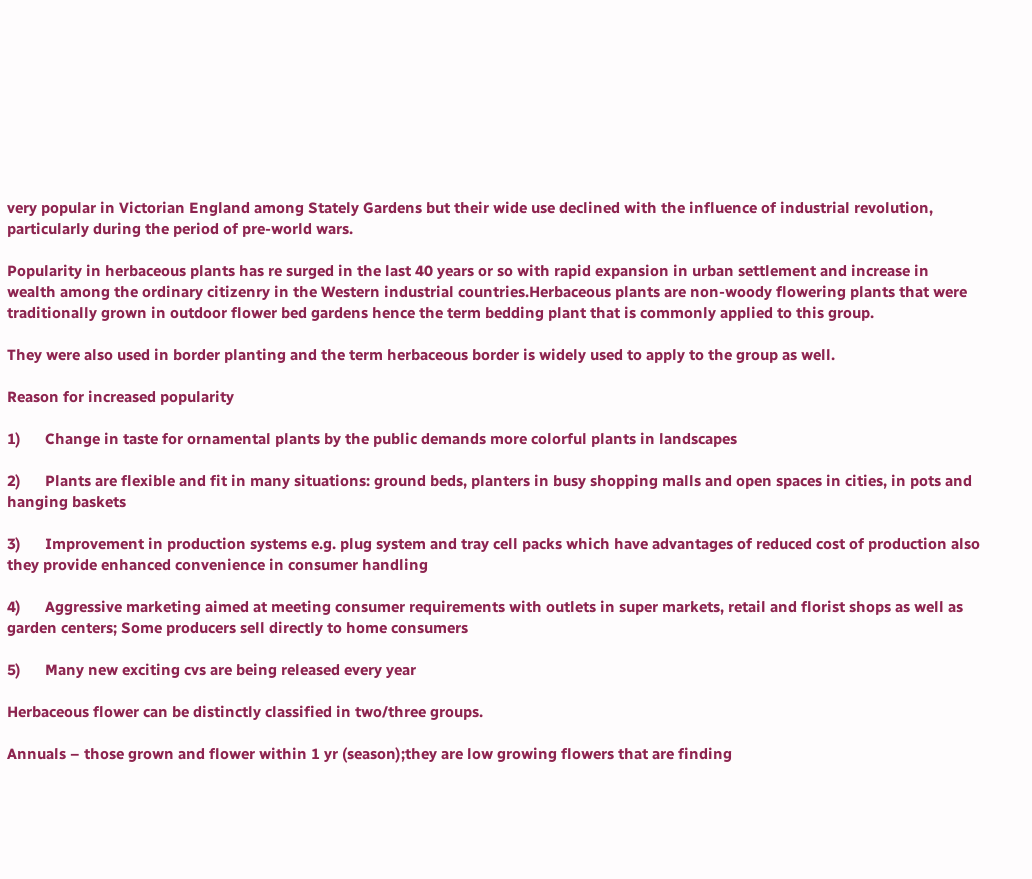very popular in Victorian England among Stately Gardens but their wide use declined with the influence of industrial revolution, particularly during the period of pre-world wars.

Popularity in herbaceous plants has re surged in the last 40 years or so with rapid expansion in urban settlement and increase in wealth among the ordinary citizenry in the Western industrial countries.Herbaceous plants are non-woody flowering plants that were traditionally grown in outdoor flower bed gardens hence the term bedding plant that is commonly applied to this group.

They were also used in border planting and the term herbaceous border is widely used to apply to the group as well.

Reason for increased popularity

1)      Change in taste for ornamental plants by the public demands more colorful plants in landscapes

2)      Plants are flexible and fit in many situations: ground beds, planters in busy shopping malls and open spaces in cities, in pots and hanging baskets

3)      Improvement in production systems e.g. plug system and tray cell packs which have advantages of reduced cost of production also they provide enhanced convenience in consumer handling

4)      Aggressive marketing aimed at meeting consumer requirements with outlets in super markets, retail and florist shops as well as garden centers; Some producers sell directly to home consumers

5)      Many new exciting cvs are being released every year

Herbaceous flower can be distinctly classified in two/three groups.

Annuals – those grown and flower within 1 yr (season);they are low growing flowers that are finding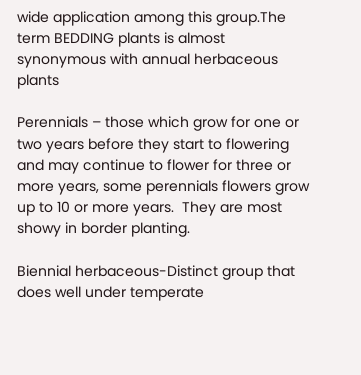wide application among this group.The term BEDDING plants is almost synonymous with annual herbaceous plants

Perennials – those which grow for one or two years before they start to flowering and may continue to flower for three or more years, some perennials flowers grow up to 10 or more years.  They are most showy in border planting.

Biennial herbaceous-Distinct group that does well under temperate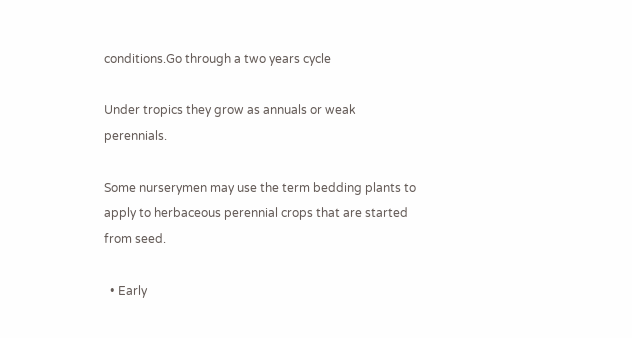conditions.Go through a two years cycle

Under tropics they grow as annuals or weak perennials.

Some nurserymen may use the term bedding plants to apply to herbaceous perennial crops that are started from seed.

  • Early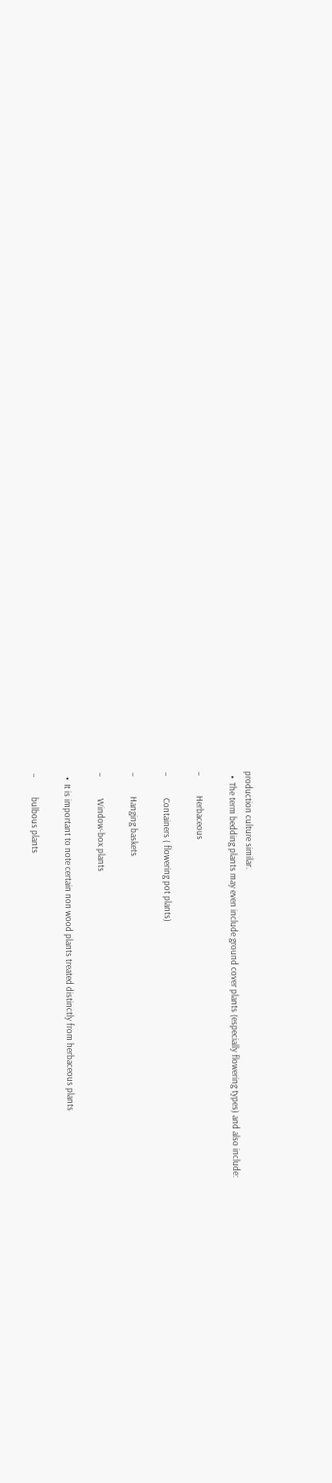production culture similar.
  •  The term bedding plants may even include ground cover plants (especially flowering types) and also include:

–          Herbaceous

–           Containers ( flowering pot plants)

–          Hanging baskets

–           Window-box plants

  •  It is important to note certain non wood plants treated distinctly from herbaceous plants

–          bulbous plants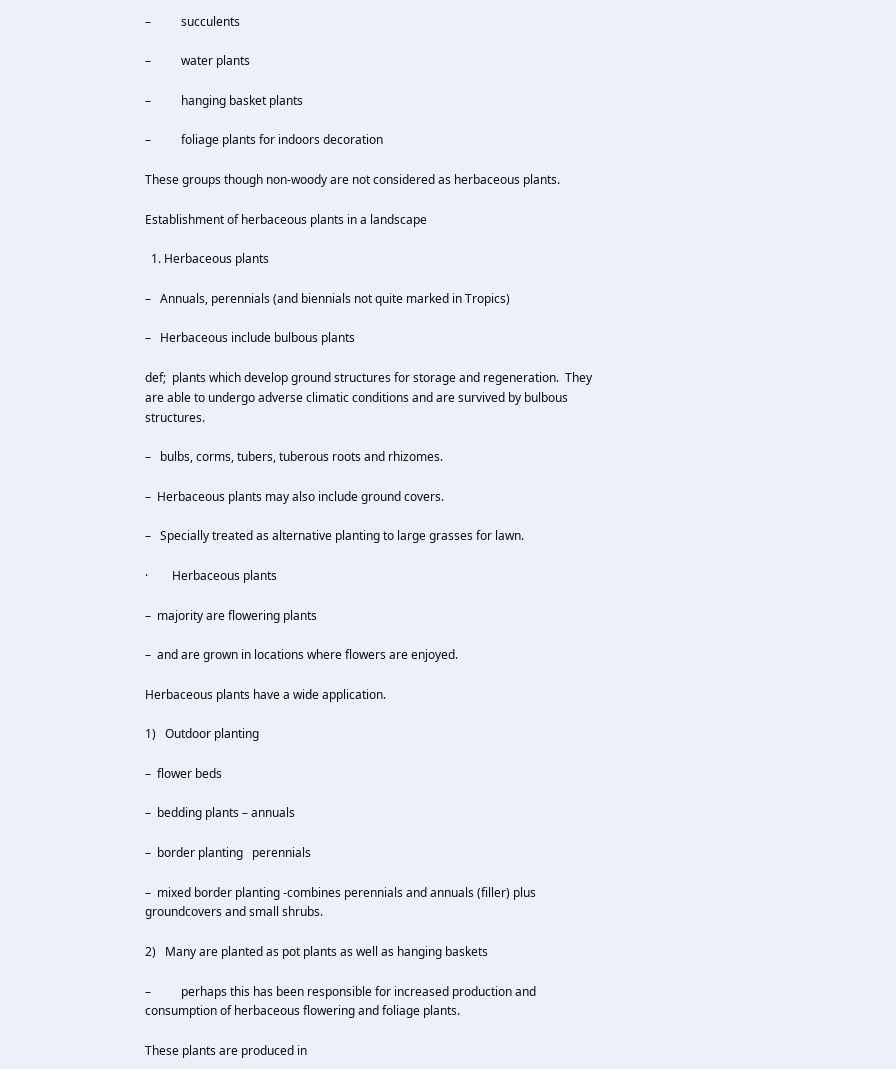–          succulents

–          water plants

–          hanging basket plants

–          foliage plants for indoors decoration

These groups though non-woody are not considered as herbaceous plants.

Establishment of herbaceous plants in a landscape

  1. Herbaceous plants

–   Annuals, perennials (and biennials not quite marked in Tropics)

–   Herbaceous include bulbous plants

def;  plants which develop ground structures for storage and regeneration.  They are able to undergo adverse climatic conditions and are survived by bulbous structures.

–   bulbs, corms, tubers, tuberous roots and rhizomes.

–  Herbaceous plants may also include ground covers.

–   Specially treated as alternative planting to large grasses for lawn.

·        Herbaceous plants

–  majority are flowering plants

–  and are grown in locations where flowers are enjoyed.

Herbaceous plants have a wide application.

1)   Outdoor planting

–  flower beds

–  bedding plants – annuals

–  border planting   perennials

–  mixed border planting -combines perennials and annuals (filler) plus groundcovers and small shrubs.

2)   Many are planted as pot plants as well as hanging baskets

–          perhaps this has been responsible for increased production and consumption of herbaceous flowering and foliage plants.

These plants are produced in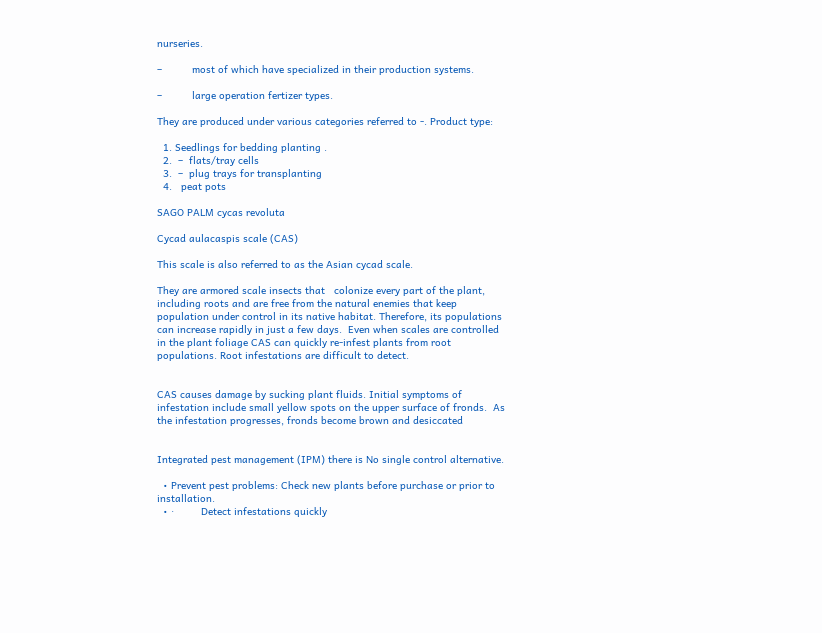nurseries.

–          most of which have specialized in their production systems.

–          large operation fertizer types.

They are produced under various categories referred to -. Product type:

  1. Seedlings for bedding planting .
  2.  –  flats/tray cells
  3.  –  plug trays for transplanting
  4.   peat pots

SAGO PALM cycas revoluta

Cycad aulacaspis scale (CAS)

This scale is also referred to as the Asian cycad scale.

They are armored scale insects that   colonize every part of the plant, including roots and are free from the natural enemies that keep population under control in its native habitat. Therefore, its populations can increase rapidly in just a few days.  Even when scales are controlled in the plant foliage CAS can quickly re-infest plants from root populations. Root infestations are difficult to detect.


CAS causes damage by sucking plant fluids. Initial symptoms of infestation include small yellow spots on the upper surface of fronds.  As the infestation progresses, fronds become brown and desiccated


Integrated pest management (IPM) there is No single control alternative.

  • Prevent pest problems: Check new plants before purchase or prior to installation.
  • ·         Detect infestations quickly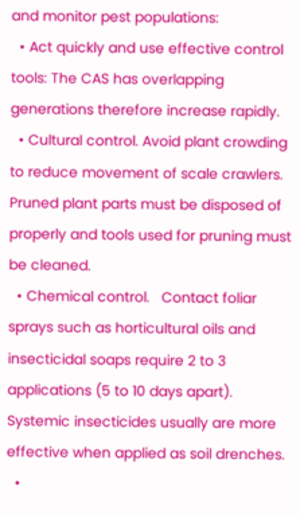and monitor pest populations:
  • Act quickly and use effective control tools: The CAS has overlapping generations therefore increase rapidly.
  • Cultural control. Avoid plant crowding to reduce movement of scale crawlers. Pruned plant parts must be disposed of properly and tools used for pruning must be cleaned.
  • Chemical control.   Contact foliar sprays such as horticultural oils and insecticidal soaps require 2 to 3 applications (5 to 10 days apart).  Systemic insecticides usually are more effective when applied as soil drenches.
  •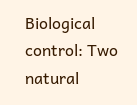Biological control: Two natural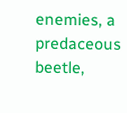enemies, a predaceous beetle,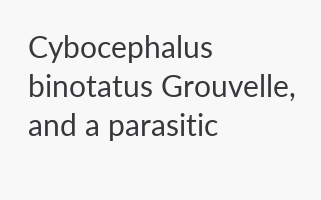Cybocephalus binotatus Grouvelle, and a parasitic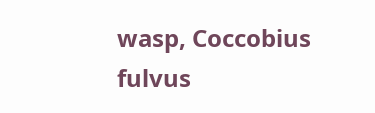wasp, Coccobius fulvus